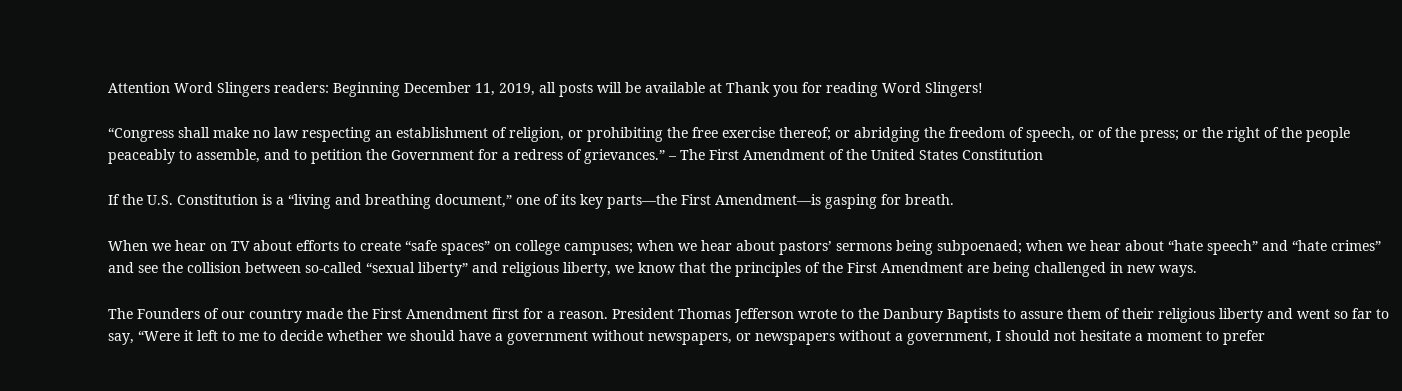Attention Word Slingers readers: Beginning December 11, 2019, all posts will be available at Thank you for reading Word Slingers!

“Congress shall make no law respecting an establishment of religion, or prohibiting the free exercise thereof; or abridging the freedom of speech, or of the press; or the right of the people peaceably to assemble, and to petition the Government for a redress of grievances.” – The First Amendment of the United States Constitution

If the U.S. Constitution is a “living and breathing document,” one of its key parts—the First Amendment—is gasping for breath.

When we hear on TV about efforts to create “safe spaces” on college campuses; when we hear about pastors’ sermons being subpoenaed; when we hear about “hate speech” and “hate crimes” and see the collision between so-called “sexual liberty” and religious liberty, we know that the principles of the First Amendment are being challenged in new ways.

The Founders of our country made the First Amendment first for a reason. President Thomas Jefferson wrote to the Danbury Baptists to assure them of their religious liberty and went so far to say, “Were it left to me to decide whether we should have a government without newspapers, or newspapers without a government, I should not hesitate a moment to prefer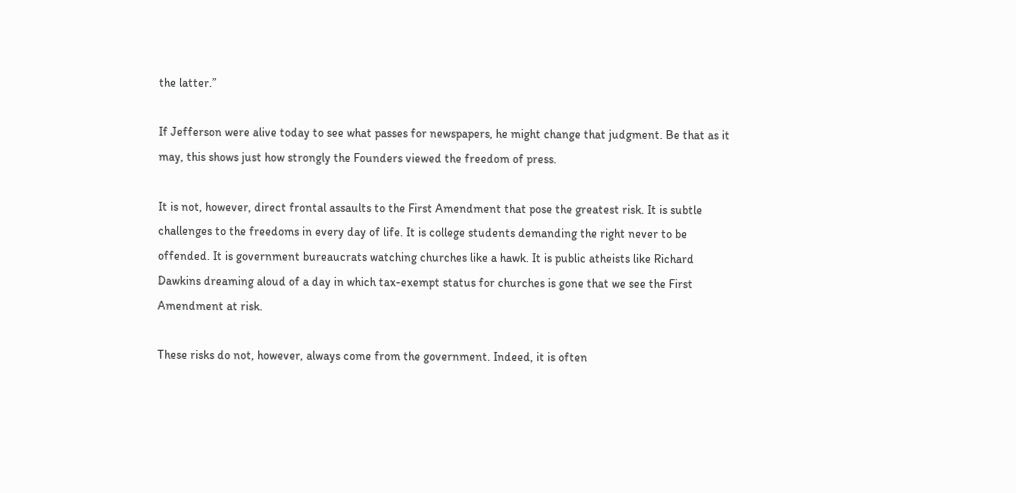the latter.”

If Jefferson were alive today to see what passes for newspapers, he might change that judgment. Be that as it may, this shows just how strongly the Founders viewed the freedom of press.

It is not, however, direct frontal assaults to the First Amendment that pose the greatest risk. It is subtle challenges to the freedoms in every day of life. It is college students demanding the right never to be offended. It is government bureaucrats watching churches like a hawk. It is public atheists like Richard Dawkins dreaming aloud of a day in which tax-exempt status for churches is gone that we see the First Amendment at risk.

These risks do not, however, always come from the government. Indeed, it is often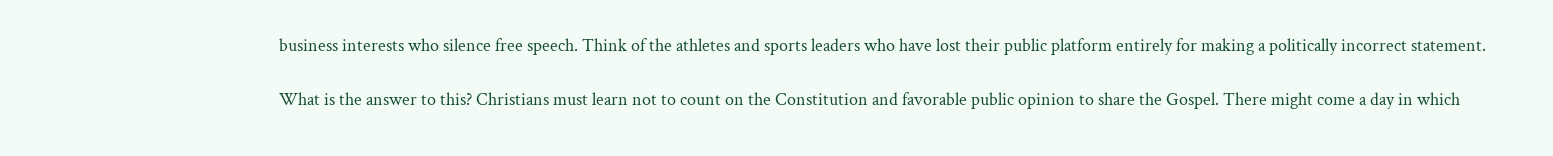business interests who silence free speech. Think of the athletes and sports leaders who have lost their public platform entirely for making a politically incorrect statement.

What is the answer to this? Christians must learn not to count on the Constitution and favorable public opinion to share the Gospel. There might come a day in which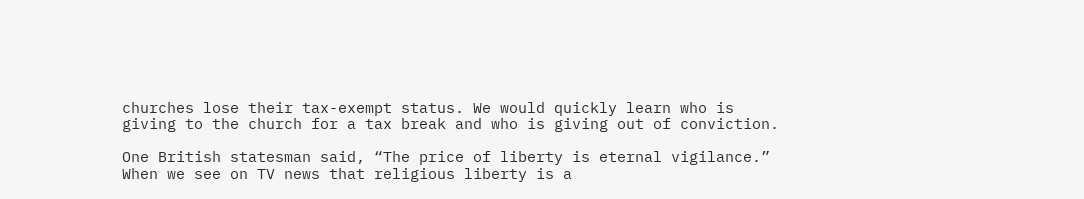churches lose their tax-exempt status. We would quickly learn who is giving to the church for a tax break and who is giving out of conviction.

One British statesman said, “The price of liberty is eternal vigilance.” When we see on TV news that religious liberty is a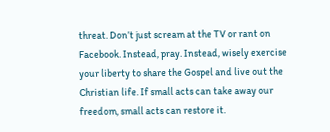threat. Don’t just scream at the TV or rant on Facebook. Instead, pray. Instead, wisely exercise your liberty to share the Gospel and live out the Christian life. If small acts can take away our freedom, small acts can restore it.